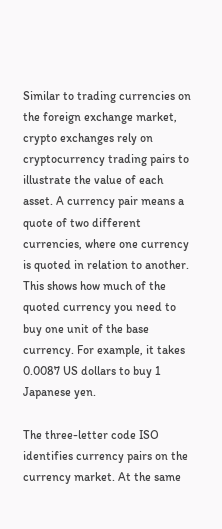Similar to trading currencies on the foreign exchange market, crypto exchanges rely on cryptocurrency trading pairs to illustrate the value of each asset. A currency pair means a quote of two different currencies, where one currency is quoted in relation to another. This shows how much of the quoted currency you need to buy one unit of the base currency. For example, it takes 0.0087 US dollars to buy 1 Japanese yen.

The three-letter code ISO identifies currency pairs on the currency market. At the same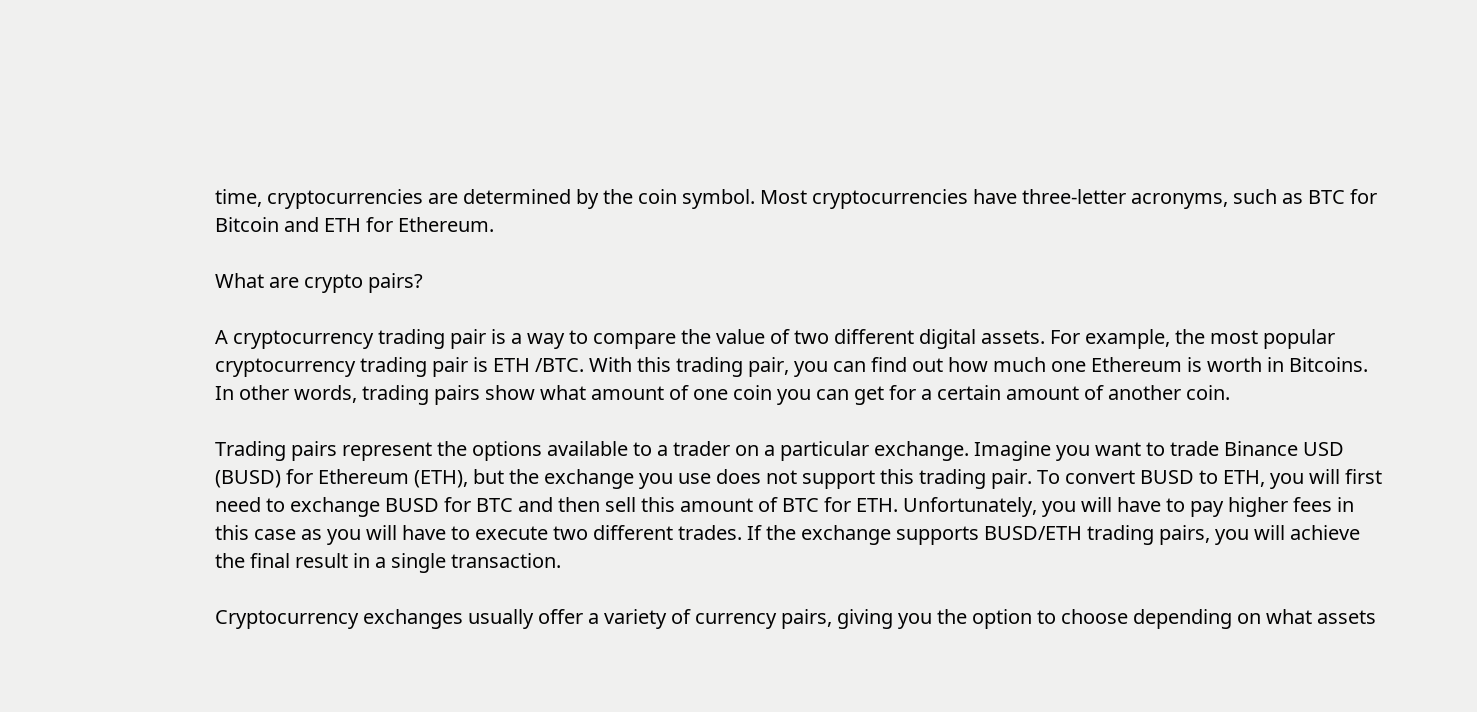time, cryptocurrencies are determined by the coin symbol. Most cryptocurrencies have three-letter acronyms, such as BTC for Bitcoin and ETH for Ethereum.

What are crypto pairs?

A cryptocurrency trading pair is a way to compare the value of two different digital assets. For example, the most popular cryptocurrency trading pair is ETH /BTC. With this trading pair, you can find out how much one Ethereum is worth in Bitcoins. In other words, trading pairs show what amount of one coin you can get for a certain amount of another coin.

Trading pairs represent the options available to a trader on a particular exchange. Imagine you want to trade Binance USD (BUSD) for Ethereum (ETH), but the exchange you use does not support this trading pair. To convert BUSD to ETH, you will first need to exchange BUSD for BTC and then sell this amount of BTC for ETH. Unfortunately, you will have to pay higher fees in this case as you will have to execute two different trades. If the exchange supports BUSD/ETH trading pairs, you will achieve the final result in a single transaction.

Cryptocurrency exchanges usually offer a variety of currency pairs, giving you the option to choose depending on what assets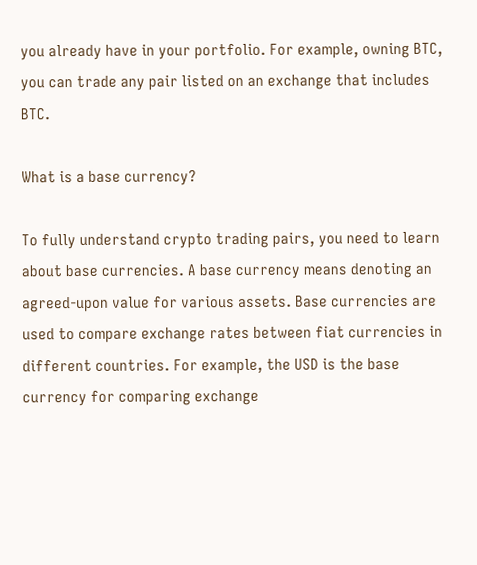you already have in your portfolio. For example, owning BTC, you can trade any pair listed on an exchange that includes BTC.

What is a base currency?

To fully understand crypto trading pairs, you need to learn about base currencies. A base currency means denoting an agreed-upon value for various assets. Base currencies are used to compare exchange rates between fiat currencies in different countries. For example, the USD is the base currency for comparing exchange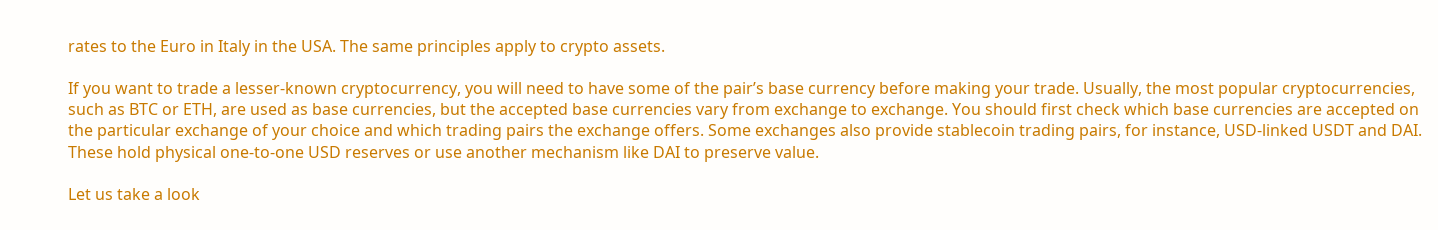rates to the Euro in Italy in the USA. The same principles apply to crypto assets.

If you want to trade a lesser-known cryptocurrency, you will need to have some of the pair’s base currency before making your trade. Usually, the most popular cryptocurrencies, such as BTC or ETH, are used as base currencies, but the accepted base currencies vary from exchange to exchange. You should first check which base currencies are accepted on the particular exchange of your choice and which trading pairs the exchange offers. Some exchanges also provide stablecoin trading pairs, for instance, USD-linked USDT and DAI. These hold physical one-to-one USD reserves or use another mechanism like DAI to preserve value.

Let us take a look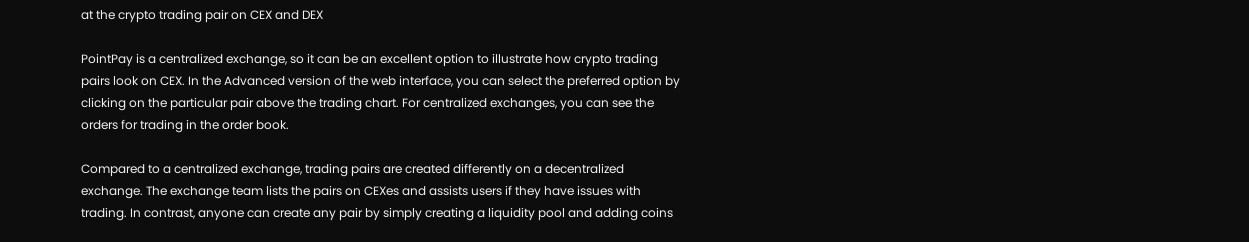at the crypto trading pair on CEX and DEX

PointPay is a centralized exchange, so it can be an excellent option to illustrate how crypto trading pairs look on CEX. In the Advanced version of the web interface, you can select the preferred option by clicking on the particular pair above the trading chart. For centralized exchanges, you can see the orders for trading in the order book.

Compared to a centralized exchange, trading pairs are created differently on a decentralized exchange. The exchange team lists the pairs on CEXes and assists users if they have issues with trading. In contrast, anyone can create any pair by simply creating a liquidity pool and adding coins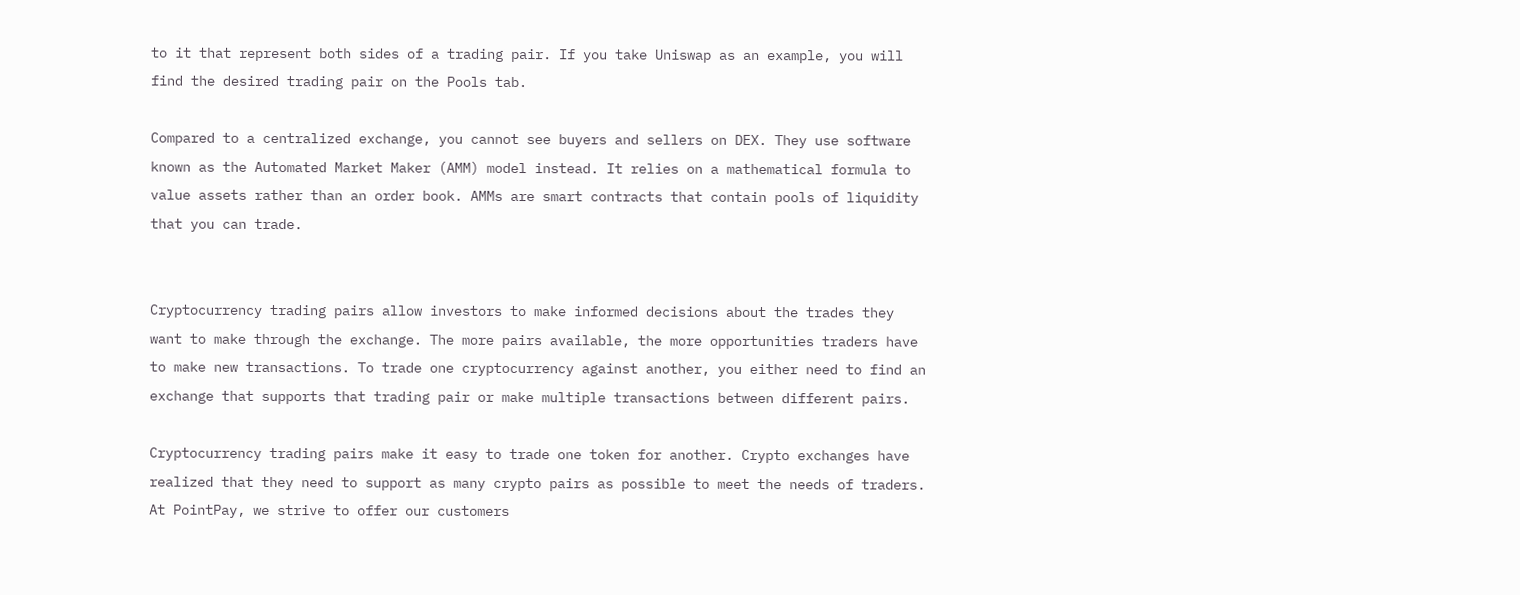to it that represent both sides of a trading pair. If you take Uniswap as an example, you will find the desired trading pair on the Pools tab.

Compared to a centralized exchange, you cannot see buyers and sellers on DEX. They use software known as the Automated Market Maker (AMM) model instead. It relies on a mathematical formula to value assets rather than an order book. AMMs are smart contracts that contain pools of liquidity that you can trade.


Cryptocurrency trading pairs allow investors to make informed decisions about the trades they want to make through the exchange. The more pairs available, the more opportunities traders have to make new transactions. To trade one cryptocurrency against another, you either need to find an exchange that supports that trading pair or make multiple transactions between different pairs.

Cryptocurrency trading pairs make it easy to trade one token for another. Crypto exchanges have realized that they need to support as many crypto pairs as possible to meet the needs of traders. At PointPay, we strive to offer our customers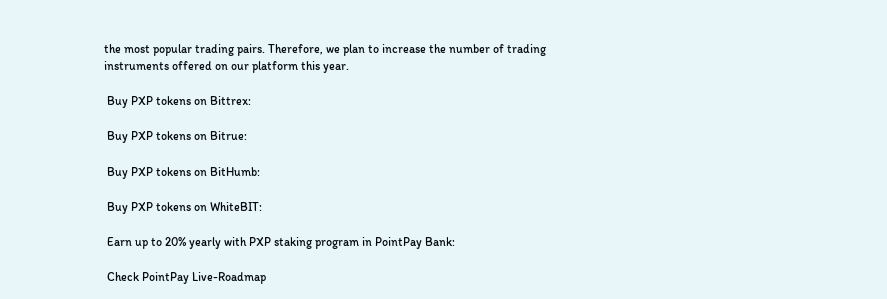the most popular trading pairs. Therefore, we plan to increase the number of trading instruments offered on our platform this year.

 Buy PXP tokens on Bittrex:

 Buy PXP tokens on Bitrue:

 Buy PXP tokens on BitHumb:

 Buy PXP tokens on WhiteBIT:

 Earn up to 20% yearly with PXP staking program in PointPay Bank:

 Check PointPay Live-Roadmap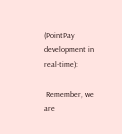(PointPay development in real-time):

 Remember, we are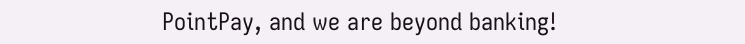PointPay, and we are beyond banking!